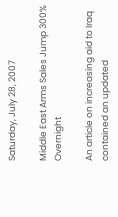Saturday, July 28, 2007

Middle East Arms Sales Jump 300% Overnight

An article on increasing aid to Iraq contained an updated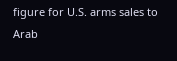figure for U.S. arms sales to Arab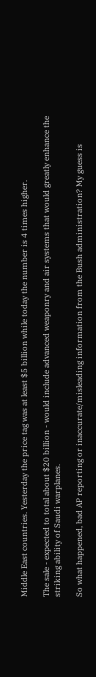Middle East countries. Yesterday the price tag was at least $5 billion while today the number is 4 times higher.

The sale - expected to total about $20 billion - would include advanced weaponry and air systems that would greatly enhance the striking ability of Saudi warplanes.

So what happened, bad AP reporting or inaccurate/misleading information from the Bush administration? My guess is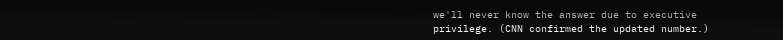we'll never know the answer due to executive privilege. (CNN confirmed the updated number.)